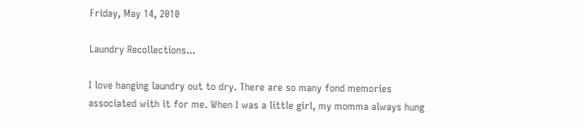Friday, May 14, 2010

Laundry Recollections...

I love hanging laundry out to dry. There are so many fond memories associated with it for me. When I was a little girl, my momma always hung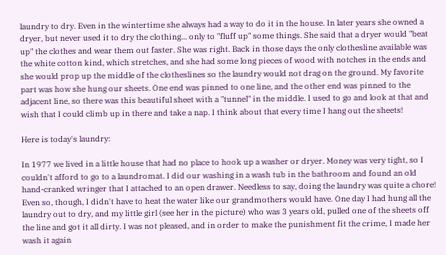laundry to dry. Even in the wintertime she always had a way to do it in the house. In later years she owned a dryer, but never used it to dry the clothing... only to "fluff up" some things. She said that a dryer would "beat up" the clothes and wear them out faster. She was right. Back in those days the only clothesline available was the white cotton kind, which stretches, and she had some long pieces of wood with notches in the ends and she would prop up the middle of the clotheslines so the laundry would not drag on the ground. My favorite part was how she hung our sheets. One end was pinned to one line, and the other end was pinned to the adjacent line, so there was this beautiful sheet with a "tunnel" in the middle. I used to go and look at that and wish that I could climb up in there and take a nap. I think about that every time I hang out the sheets!

Here is today's laundry:

In 1977 we lived in a little house that had no place to hook up a washer or dryer. Money was very tight, so I couldn't afford to go to a laundromat. I did our washing in a wash tub in the bathroom and found an old hand-cranked wringer that I attached to an open drawer. Needless to say, doing the laundry was quite a chore! Even so, though, I didn't have to heat the water like our grandmothers would have. One day I had hung all the laundry out to dry, and my little girl (see her in the picture) who was 3 years old, pulled one of the sheets off the line and got it all dirty. I was not pleased, and in order to make the punishment fit the crime, I made her wash it again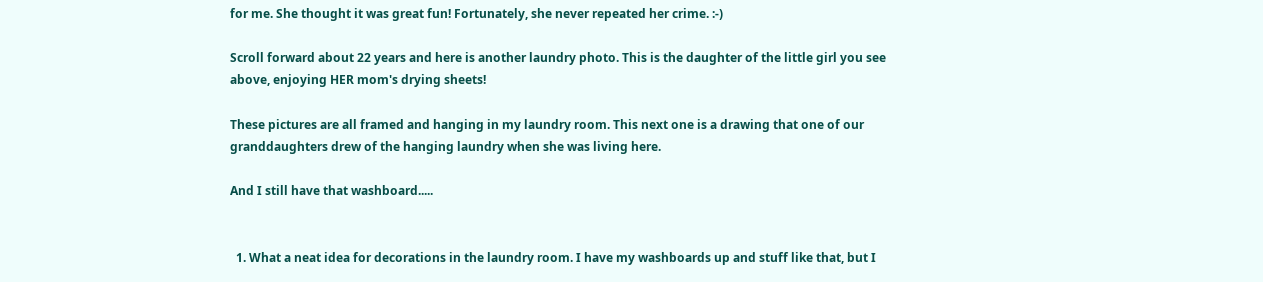for me. She thought it was great fun! Fortunately, she never repeated her crime. :-)

Scroll forward about 22 years and here is another laundry photo. This is the daughter of the little girl you see above, enjoying HER mom's drying sheets!

These pictures are all framed and hanging in my laundry room. This next one is a drawing that one of our granddaughters drew of the hanging laundry when she was living here.

And I still have that washboard.....


  1. What a neat idea for decorations in the laundry room. I have my washboards up and stuff like that, but I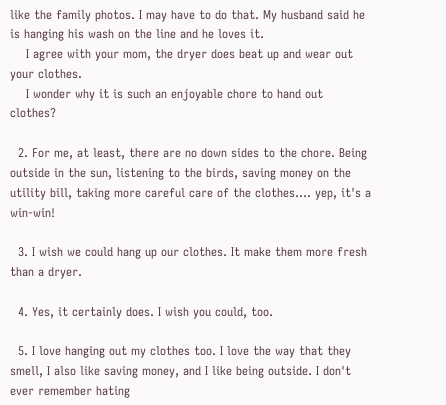like the family photos. I may have to do that. My husband said he is hanging his wash on the line and he loves it.
    I agree with your mom, the dryer does beat up and wear out your clothes.
    I wonder why it is such an enjoyable chore to hand out clothes?

  2. For me, at least, there are no down sides to the chore. Being outside in the sun, listening to the birds, saving money on the utility bill, taking more careful care of the clothes.... yep, it's a win-win!

  3. I wish we could hang up our clothes. It make them more fresh than a dryer.

  4. Yes, it certainly does. I wish you could, too.

  5. I love hanging out my clothes too. I love the way that they smell, I also like saving money, and I like being outside. I don't ever remember hating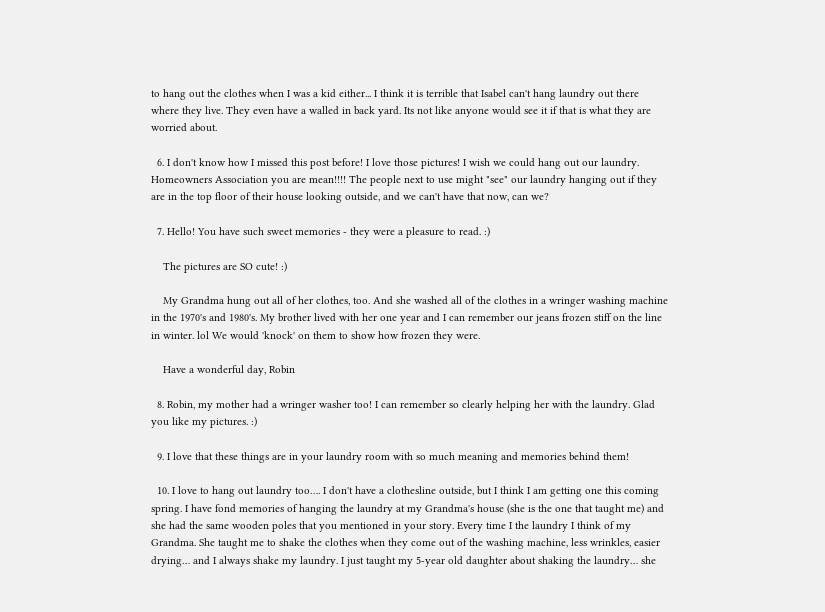to hang out the clothes when I was a kid either... I think it is terrible that Isabel can't hang laundry out there where they live. They even have a walled in back yard. Its not like anyone would see it if that is what they are worried about.

  6. I don't know how I missed this post before! I love those pictures! I wish we could hang out our laundry. Homeowners Association you are mean!!!! The people next to use might "see" our laundry hanging out if they are in the top floor of their house looking outside, and we can't have that now, can we?

  7. Hello! You have such sweet memories - they were a pleasure to read. :)

    The pictures are SO cute! :)

    My Grandma hung out all of her clothes, too. And she washed all of the clothes in a wringer washing machine in the 1970's and 1980's. My brother lived with her one year and I can remember our jeans frozen stiff on the line in winter. lol We would 'knock' on them to show how frozen they were.

    Have a wonderful day, Robin

  8. Robin, my mother had a wringer washer too! I can remember so clearly helping her with the laundry. Glad you like my pictures. :)

  9. I love that these things are in your laundry room with so much meaning and memories behind them!

  10. I love to hang out laundry too…. I don't have a clothesline outside, but I think I am getting one this coming spring. I have fond memories of hanging the laundry at my Grandma's house (she is the one that taught me) and she had the same wooden poles that you mentioned in your story. Every time I the laundry I think of my Grandma. She taught me to shake the clothes when they come out of the washing machine, less wrinkles, easier drying… and I always shake my laundry. I just taught my 5-year old daughter about shaking the laundry… she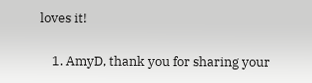loves it!

    1. AmyD, thank you for sharing your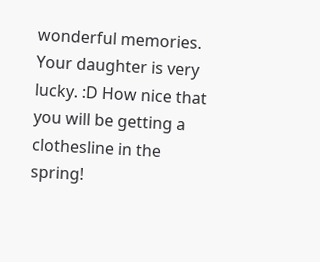wonderful memories. Your daughter is very lucky. :D How nice that you will be getting a clothesline in the spring!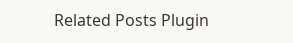Related Posts Plugin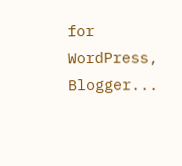for WordPress, Blogger...